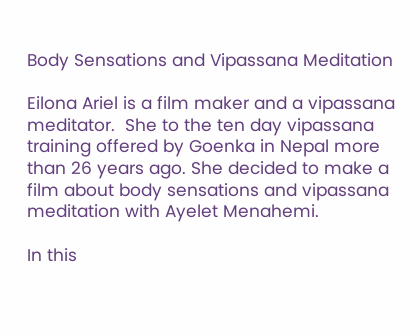Body Sensations and Vipassana Meditation

Eilona Ariel is a film maker and a vipassana meditator.  She to the ten day vipassana training offered by Goenka in Nepal more than 26 years ago. She decided to make a film about body sensations and vipassana meditation with Ayelet Menahemi.

In this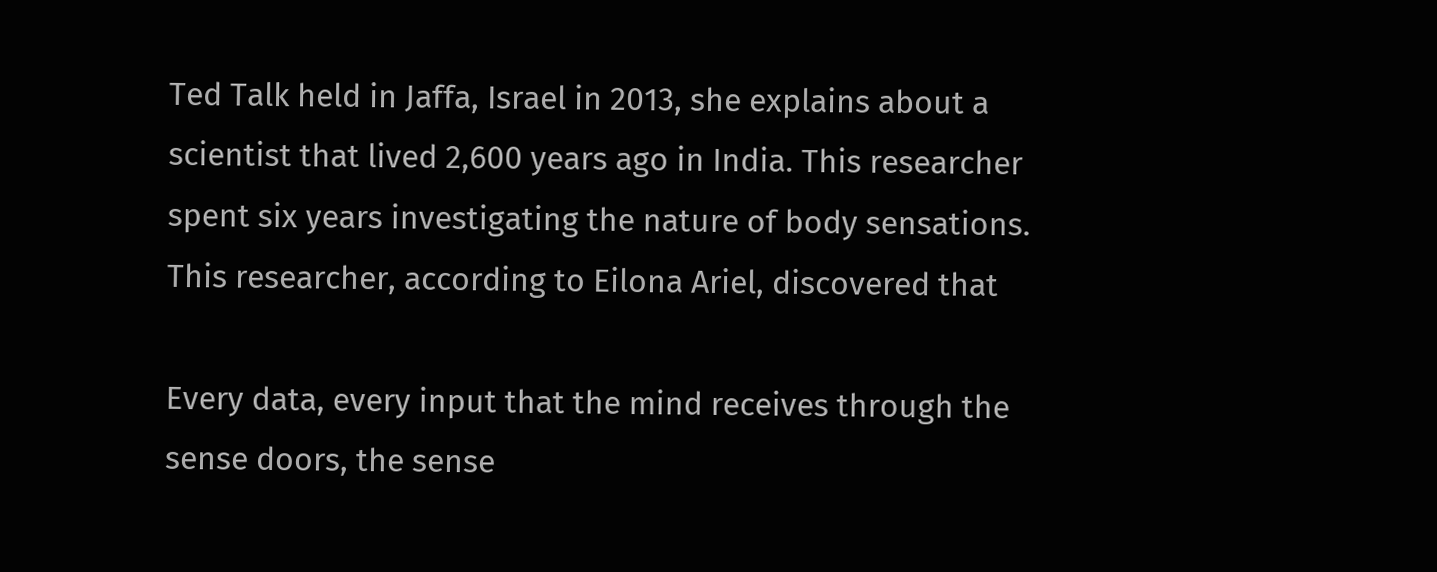Ted Talk held in Jaffa, Israel in 2013, she explains about a scientist that lived 2,600 years ago in India. This researcher spent six years investigating the nature of body sensations. This researcher, according to Eilona Ariel, discovered that

Every data, every input that the mind receives through the sense doors, the sense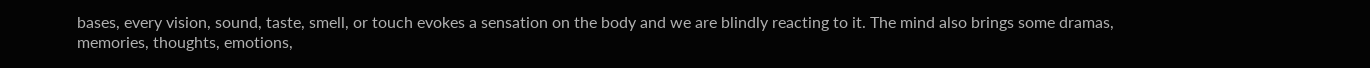bases, every vision, sound, taste, smell, or touch evokes a sensation on the body and we are blindly reacting to it. The mind also brings some dramas, memories, thoughts, emotions,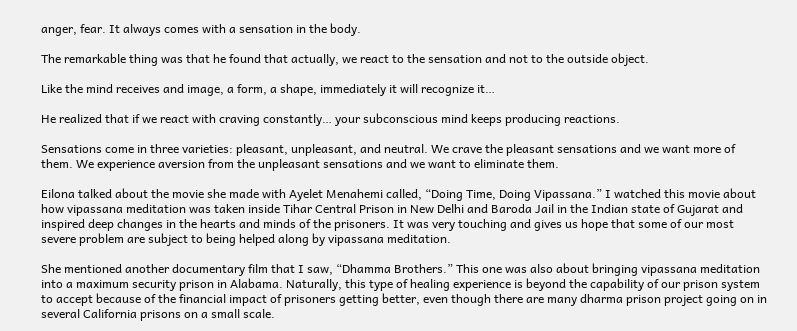anger, fear. It always comes with a sensation in the body.

The remarkable thing was that he found that actually, we react to the sensation and not to the outside object.

Like the mind receives and image, a form, a shape, immediately it will recognize it…

He realized that if we react with craving constantly… your subconscious mind keeps producing reactions.

Sensations come in three varieties: pleasant, unpleasant, and neutral. We crave the pleasant sensations and we want more of them. We experience aversion from the unpleasant sensations and we want to eliminate them.

Eilona talked about the movie she made with Ayelet Menahemi called, “Doing Time, Doing Vipassana.” I watched this movie about how vipassana meditation was taken inside Tihar Central Prison in New Delhi and Baroda Jail in the Indian state of Gujarat and inspired deep changes in the hearts and minds of the prisoners. It was very touching and gives us hope that some of our most severe problem are subject to being helped along by vipassana meditation.

She mentioned another documentary film that I saw, “Dhamma Brothers.” This one was also about bringing vipassana meditation into a maximum security prison in Alabama. Naturally, this type of healing experience is beyond the capability of our prison system to accept because of the financial impact of prisoners getting better, even though there are many dharma prison project going on in several California prisons on a small scale.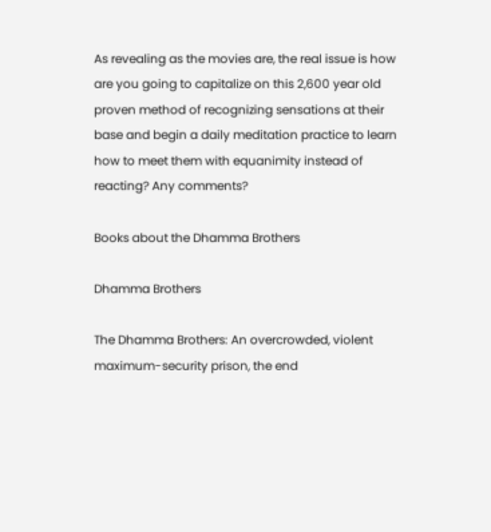As revealing as the movies are, the real issue is how are you going to capitalize on this 2,600 year old proven method of recognizing sensations at their base and begin a daily meditation practice to learn how to meet them with equanimity instead of reacting? Any comments?

Books about the Dhamma Brothers

Dhamma Brothers

The Dhamma Brothers: An overcrowded, violent maximum-security prison, the end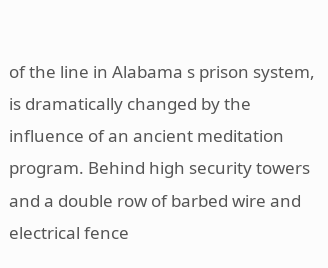of the line in Alabama s prison system, is dramatically changed by the influence of an ancient meditation program. Behind high security towers and a double row of barbed wire and electrical fence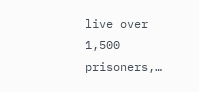live over 1,500 prisoners,…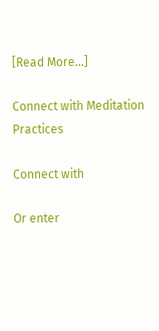[Read More…]

Connect with Meditation Practices

Connect with

Or enter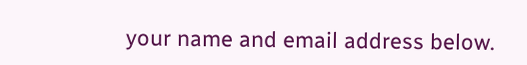your name and email address below.